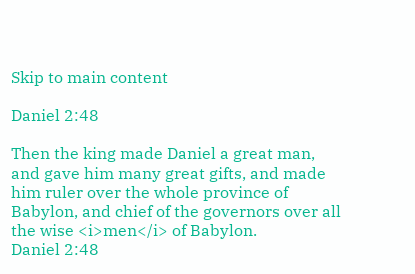Skip to main content

Daniel 2:48

Then the king made Daniel a great man, and gave him many great gifts, and made him ruler over the whole province of Babylon, and chief of the governors over all the wise <i>men</i> of Babylon.
Daniel 2:48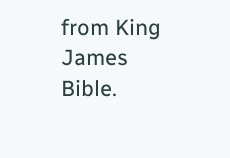from King James Bible.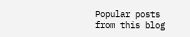Popular posts from this blog